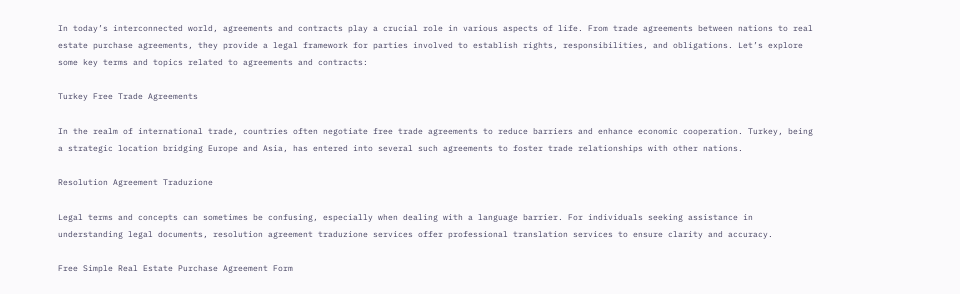In today’s interconnected world, agreements and contracts play a crucial role in various aspects of life. From trade agreements between nations to real estate purchase agreements, they provide a legal framework for parties involved to establish rights, responsibilities, and obligations. Let’s explore some key terms and topics related to agreements and contracts:

Turkey Free Trade Agreements

In the realm of international trade, countries often negotiate free trade agreements to reduce barriers and enhance economic cooperation. Turkey, being a strategic location bridging Europe and Asia, has entered into several such agreements to foster trade relationships with other nations.

Resolution Agreement Traduzione

Legal terms and concepts can sometimes be confusing, especially when dealing with a language barrier. For individuals seeking assistance in understanding legal documents, resolution agreement traduzione services offer professional translation services to ensure clarity and accuracy.

Free Simple Real Estate Purchase Agreement Form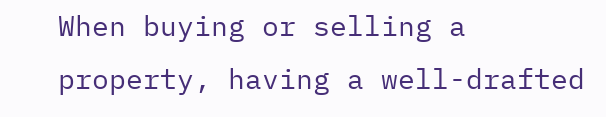When buying or selling a property, having a well-drafted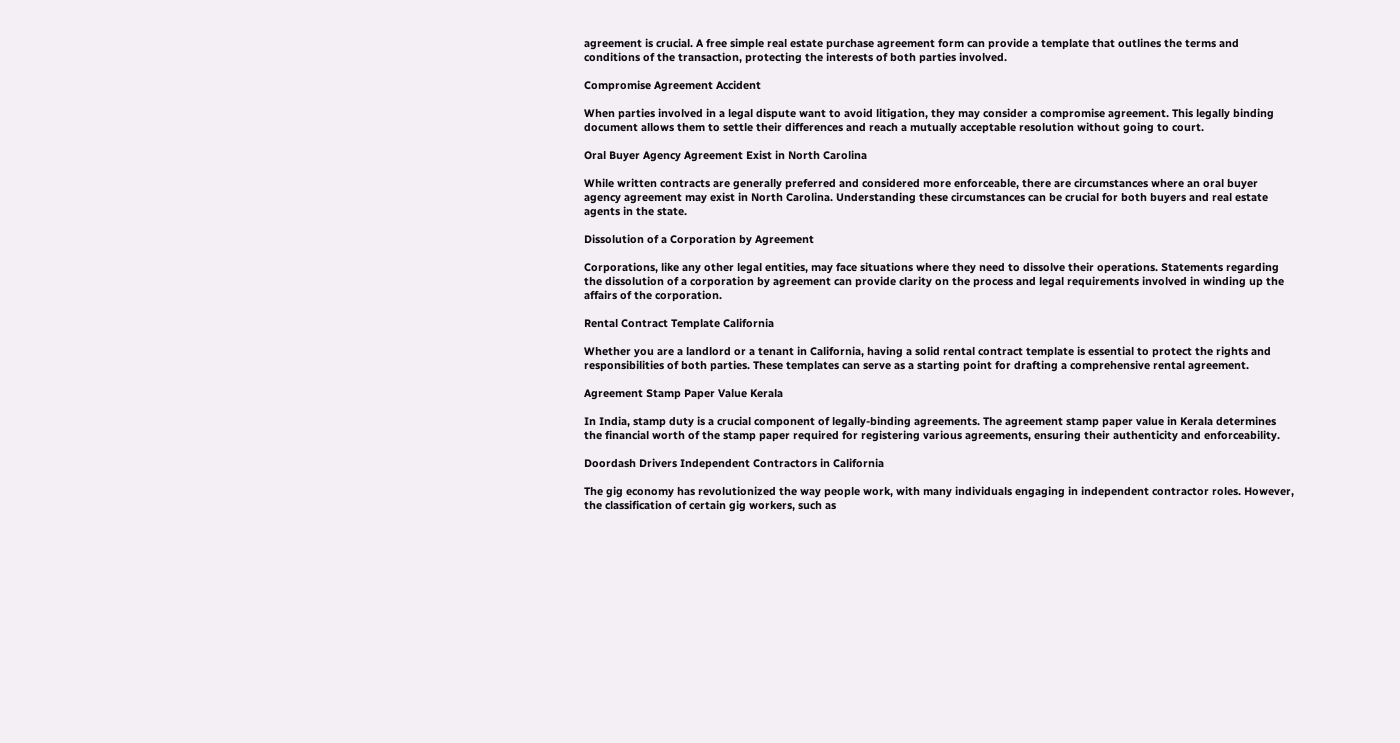agreement is crucial. A free simple real estate purchase agreement form can provide a template that outlines the terms and conditions of the transaction, protecting the interests of both parties involved.

Compromise Agreement Accident

When parties involved in a legal dispute want to avoid litigation, they may consider a compromise agreement. This legally binding document allows them to settle their differences and reach a mutually acceptable resolution without going to court.

Oral Buyer Agency Agreement Exist in North Carolina

While written contracts are generally preferred and considered more enforceable, there are circumstances where an oral buyer agency agreement may exist in North Carolina. Understanding these circumstances can be crucial for both buyers and real estate agents in the state.

Dissolution of a Corporation by Agreement

Corporations, like any other legal entities, may face situations where they need to dissolve their operations. Statements regarding the dissolution of a corporation by agreement can provide clarity on the process and legal requirements involved in winding up the affairs of the corporation.

Rental Contract Template California

Whether you are a landlord or a tenant in California, having a solid rental contract template is essential to protect the rights and responsibilities of both parties. These templates can serve as a starting point for drafting a comprehensive rental agreement.

Agreement Stamp Paper Value Kerala

In India, stamp duty is a crucial component of legally-binding agreements. The agreement stamp paper value in Kerala determines the financial worth of the stamp paper required for registering various agreements, ensuring their authenticity and enforceability.

Doordash Drivers Independent Contractors in California

The gig economy has revolutionized the way people work, with many individuals engaging in independent contractor roles. However, the classification of certain gig workers, such as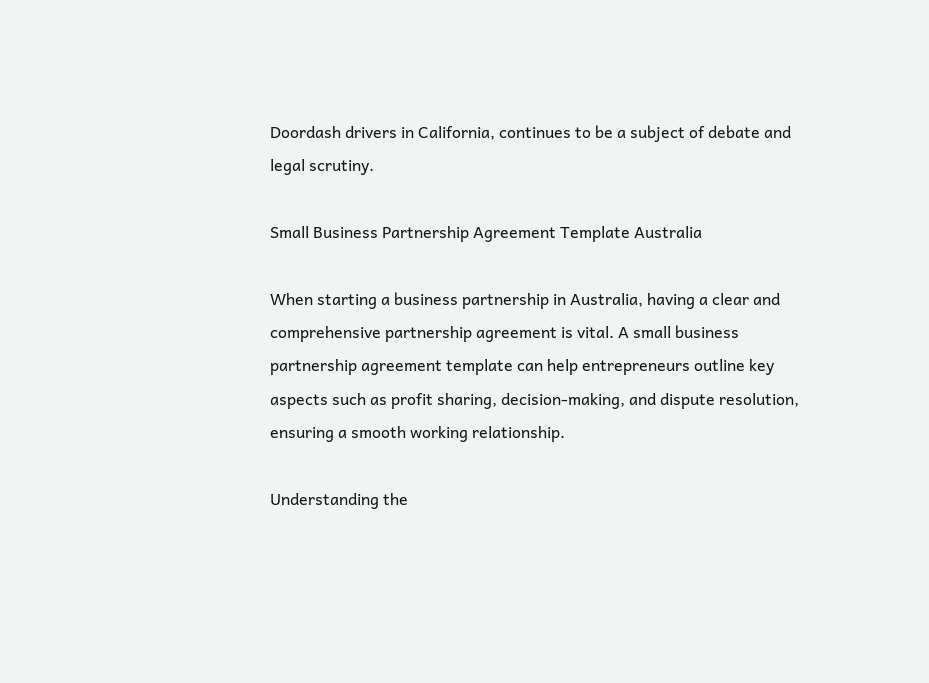Doordash drivers in California, continues to be a subject of debate and legal scrutiny.

Small Business Partnership Agreement Template Australia

When starting a business partnership in Australia, having a clear and comprehensive partnership agreement is vital. A small business partnership agreement template can help entrepreneurs outline key aspects such as profit sharing, decision-making, and dispute resolution, ensuring a smooth working relationship.

Understanding the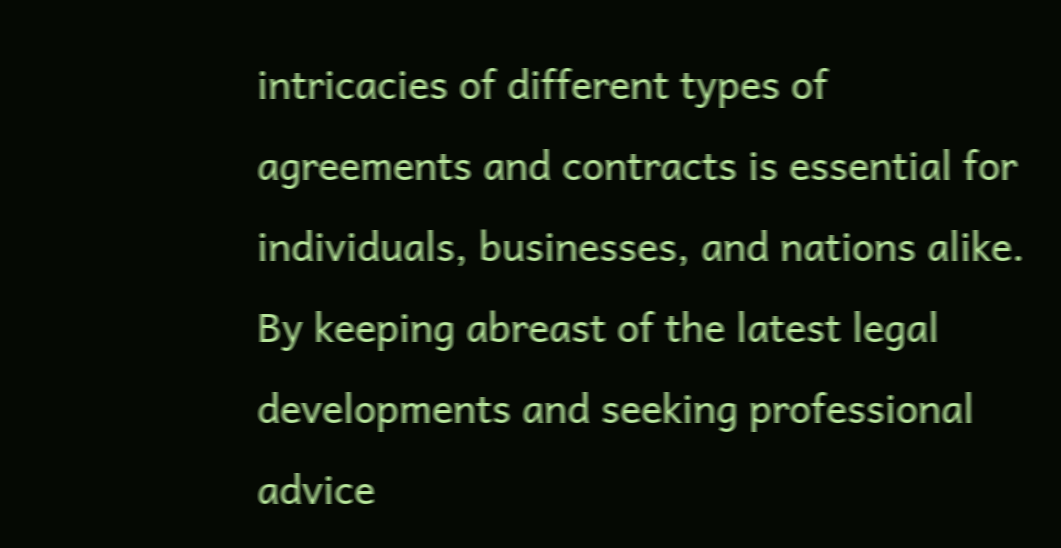intricacies of different types of agreements and contracts is essential for individuals, businesses, and nations alike. By keeping abreast of the latest legal developments and seeking professional advice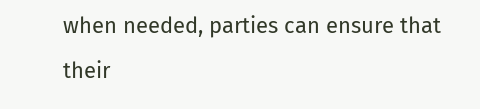when needed, parties can ensure that their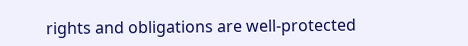rights and obligations are well-protected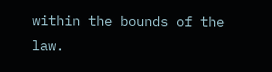within the bounds of the law.